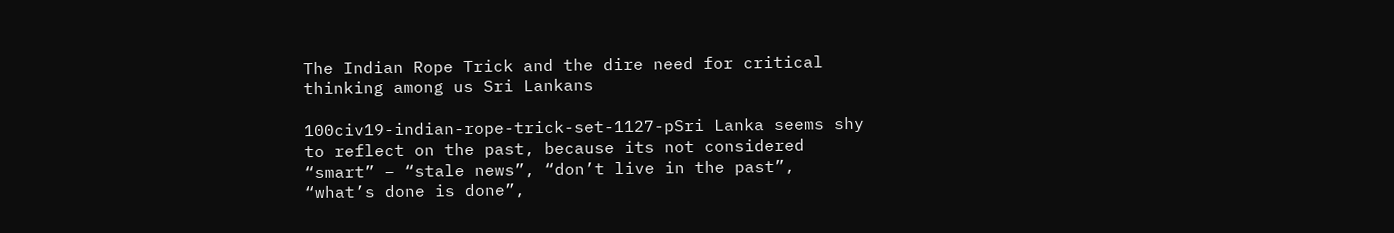The Indian Rope Trick and the dire need for critical thinking among us Sri Lankans

100civ19-indian-rope-trick-set-1127-pSri Lanka seems shy to reflect on the past, because its not considered “smart” – “stale news”, “don’t live in the past”, “what’s done is done”,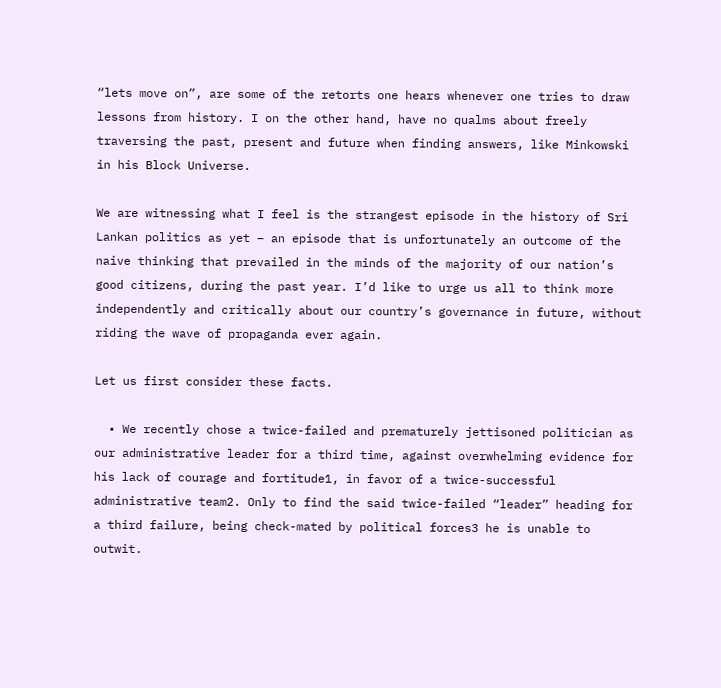“lets move on”, are some of the retorts one hears whenever one tries to draw lessons from history. I on the other hand, have no qualms about freely traversing the past, present and future when finding answers, like Minkowski in his Block Universe.

We are witnessing what I feel is the strangest episode in the history of Sri Lankan politics as yet – an episode that is unfortunately an outcome of the naive thinking that prevailed in the minds of the majority of our nation’s good citizens, during the past year. I’d like to urge us all to think more independently and critically about our country’s governance in future, without riding the wave of propaganda ever again.

Let us first consider these facts.

  • We recently chose a twice-failed and prematurely jettisoned politician as our administrative leader for a third time, against overwhelming evidence for his lack of courage and fortitude1, in favor of a twice-successful administrative team2. Only to find the said twice-failed “leader” heading for a third failure, being check-mated by political forces3 he is unable to outwit.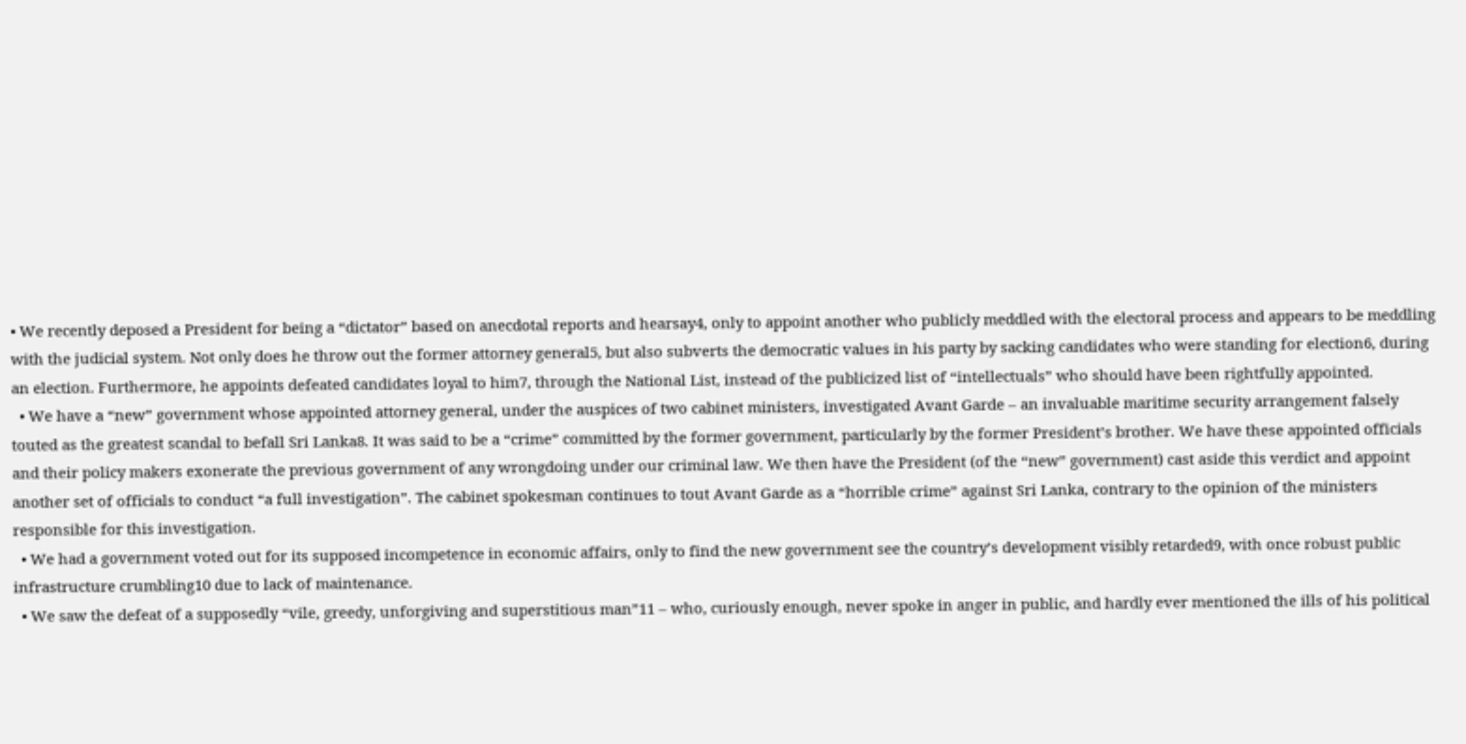• We recently deposed a President for being a “dictator” based on anecdotal reports and hearsay4, only to appoint another who publicly meddled with the electoral process and appears to be meddling with the judicial system. Not only does he throw out the former attorney general5, but also subverts the democratic values in his party by sacking candidates who were standing for election6, during an election. Furthermore, he appoints defeated candidates loyal to him7, through the National List, instead of the publicized list of “intellectuals” who should have been rightfully appointed.
  • We have a “new” government whose appointed attorney general, under the auspices of two cabinet ministers, investigated Avant Garde – an invaluable maritime security arrangement falsely touted as the greatest scandal to befall Sri Lanka8. It was said to be a “crime” committed by the former government, particularly by the former President’s brother. We have these appointed officials and their policy makers exonerate the previous government of any wrongdoing under our criminal law. We then have the President (of the “new” government) cast aside this verdict and appoint another set of officials to conduct “a full investigation”. The cabinet spokesman continues to tout Avant Garde as a “horrible crime” against Sri Lanka, contrary to the opinion of the ministers responsible for this investigation.
  • We had a government voted out for its supposed incompetence in economic affairs, only to find the new government see the country’s development visibly retarded9, with once robust public infrastructure crumbling10 due to lack of maintenance.
  • We saw the defeat of a supposedly “vile, greedy, unforgiving and superstitious man”11 – who, curiously enough, never spoke in anger in public, and hardly ever mentioned the ills of his political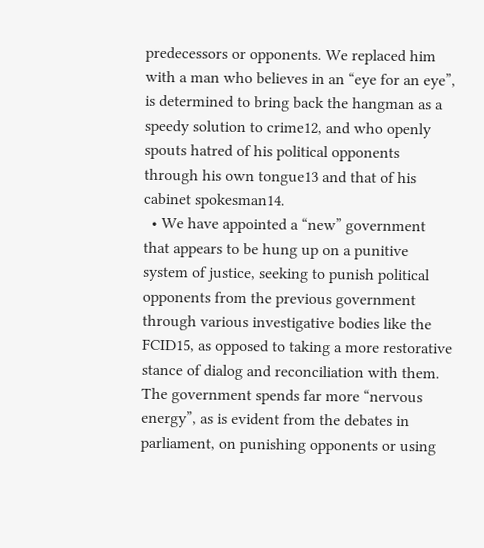predecessors or opponents. We replaced him with a man who believes in an “eye for an eye”, is determined to bring back the hangman as a speedy solution to crime12, and who openly spouts hatred of his political opponents through his own tongue13 and that of his cabinet spokesman14.
  • We have appointed a “new” government that appears to be hung up on a punitive system of justice, seeking to punish political opponents from the previous government through various investigative bodies like the FCID15, as opposed to taking a more restorative stance of dialog and reconciliation with them. The government spends far more “nervous energy”, as is evident from the debates in parliament, on punishing opponents or using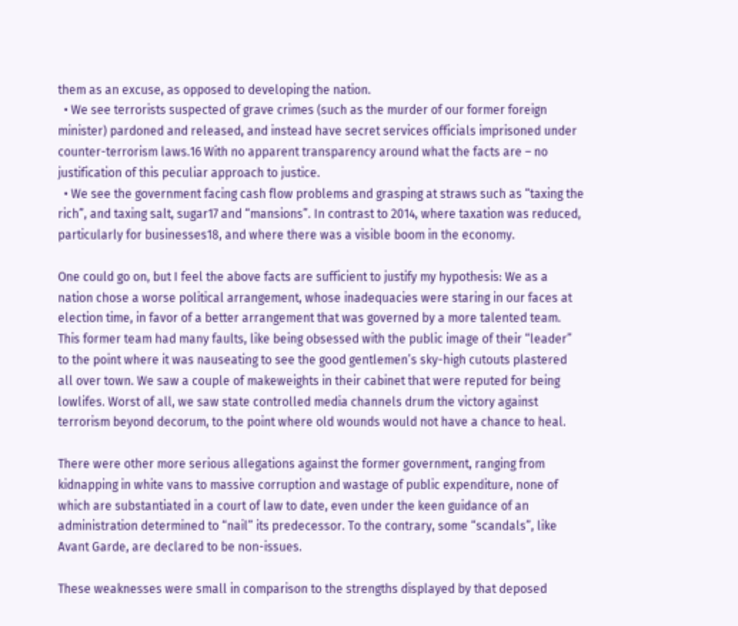them as an excuse, as opposed to developing the nation.
  • We see terrorists suspected of grave crimes (such as the murder of our former foreign minister) pardoned and released, and instead have secret services officials imprisoned under counter-terrorism laws.16 With no apparent transparency around what the facts are – no justification of this peculiar approach to justice.
  • We see the government facing cash flow problems and grasping at straws such as “taxing the rich”, and taxing salt, sugar17 and “mansions”. In contrast to 2014, where taxation was reduced, particularly for businesses18, and where there was a visible boom in the economy.

One could go on, but I feel the above facts are sufficient to justify my hypothesis: We as a nation chose a worse political arrangement, whose inadequacies were staring in our faces at election time, in favor of a better arrangement that was governed by a more talented team. This former team had many faults, like being obsessed with the public image of their “leader” to the point where it was nauseating to see the good gentlemen’s sky-high cutouts plastered all over town. We saw a couple of makeweights in their cabinet that were reputed for being lowlifes. Worst of all, we saw state controlled media channels drum the victory against terrorism beyond decorum, to the point where old wounds would not have a chance to heal.

There were other more serious allegations against the former government, ranging from kidnapping in white vans to massive corruption and wastage of public expenditure, none of which are substantiated in a court of law to date, even under the keen guidance of an administration determined to “nail” its predecessor. To the contrary, some “scandals”, like Avant Garde, are declared to be non-issues.

These weaknesses were small in comparison to the strengths displayed by that deposed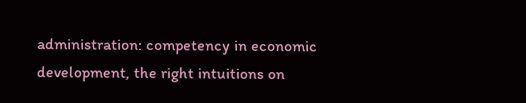administration: competency in economic development, the right intuitions on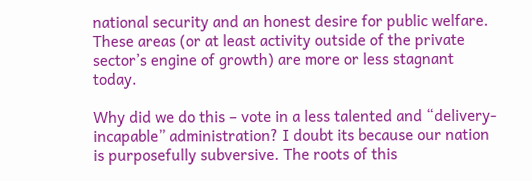national security and an honest desire for public welfare. These areas (or at least activity outside of the private sector’s engine of growth) are more or less stagnant today.

Why did we do this – vote in a less talented and “delivery-incapable” administration? I doubt its because our nation is purposefully subversive. The roots of this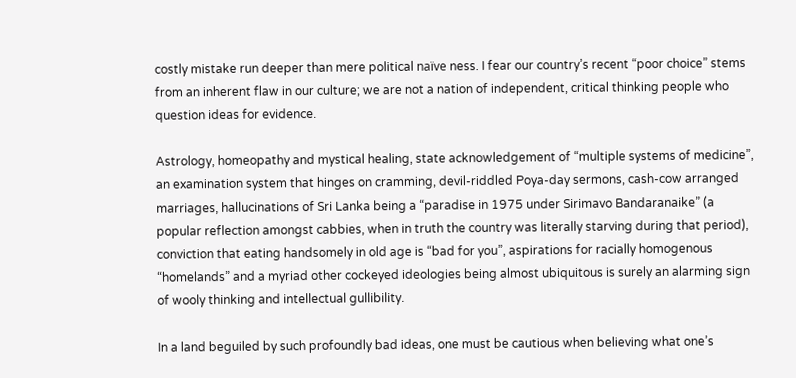costly mistake run deeper than mere political naïve ness. I fear our country’s recent “poor choice” stems from an inherent flaw in our culture; we are not a nation of independent, critical thinking people who question ideas for evidence.

Astrology, homeopathy and mystical healing, state acknowledgement of “multiple systems of medicine”, an examination system that hinges on cramming, devil-riddled Poya-day sermons, cash-cow arranged marriages, hallucinations of Sri Lanka being a “paradise in 1975 under Sirimavo Bandaranaike” (a popular reflection amongst cabbies, when in truth the country was literally starving during that period), conviction that eating handsomely in old age is “bad for you”, aspirations for racially homogenous “homelands” and a myriad other cockeyed ideologies being almost ubiquitous is surely an alarming sign of wooly thinking and intellectual gullibility.

In a land beguiled by such profoundly bad ideas, one must be cautious when believing what one’s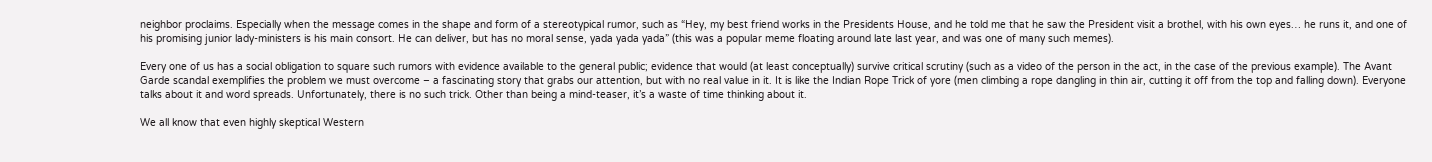neighbor proclaims. Especially when the message comes in the shape and form of a stereotypical rumor, such as “Hey, my best friend works in the Presidents House, and he told me that he saw the President visit a brothel, with his own eyes… he runs it, and one of his promising junior lady-ministers is his main consort. He can deliver, but has no moral sense, yada yada yada” (this was a popular meme floating around late last year, and was one of many such memes).

Every one of us has a social obligation to square such rumors with evidence available to the general public; evidence that would (at least conceptually) survive critical scrutiny (such as a video of the person in the act, in the case of the previous example). The Avant Garde scandal exemplifies the problem we must overcome – a fascinating story that grabs our attention, but with no real value in it. It is like the Indian Rope Trick of yore (men climbing a rope dangling in thin air, cutting it off from the top and falling down). Everyone talks about it and word spreads. Unfortunately, there is no such trick. Other than being a mind-teaser, it’s a waste of time thinking about it.

We all know that even highly skeptical Western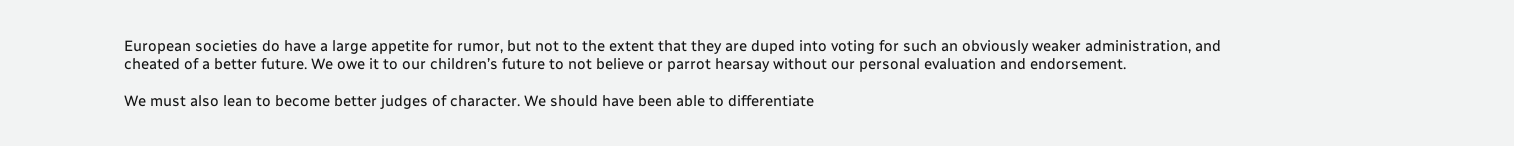European societies do have a large appetite for rumor, but not to the extent that they are duped into voting for such an obviously weaker administration, and cheated of a better future. We owe it to our children’s future to not believe or parrot hearsay without our personal evaluation and endorsement.

We must also lean to become better judges of character. We should have been able to differentiate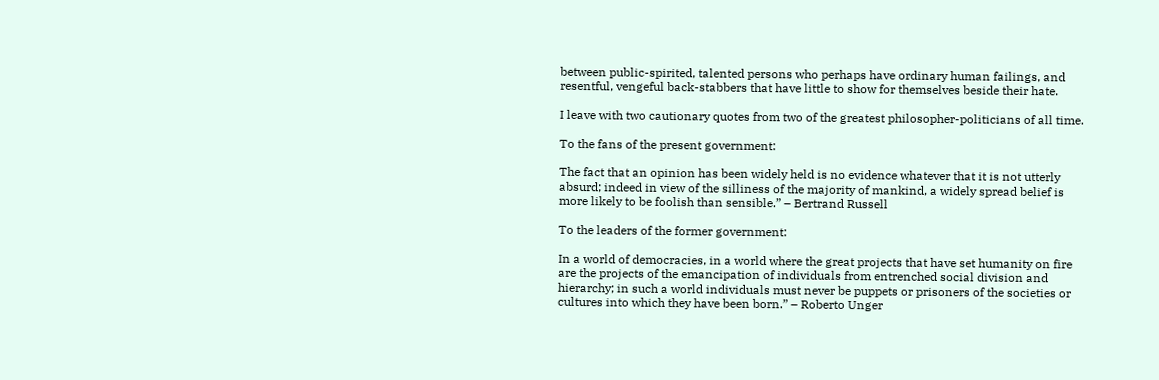between public-spirited, talented persons who perhaps have ordinary human failings, and resentful, vengeful back-stabbers that have little to show for themselves beside their hate.

I leave with two cautionary quotes from two of the greatest philosopher-politicians of all time.

To the fans of the present government:

The fact that an opinion has been widely held is no evidence whatever that it is not utterly absurd; indeed in view of the silliness of the majority of mankind, a widely spread belief is more likely to be foolish than sensible.” – Bertrand Russell

To the leaders of the former government:

In a world of democracies, in a world where the great projects that have set humanity on fire are the projects of the emancipation of individuals from entrenched social division and hierarchy; in such a world individuals must never be puppets or prisoners of the societies or cultures into which they have been born.” – Roberto Unger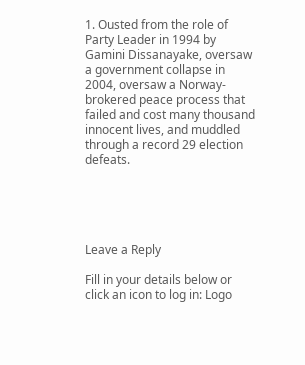1. Ousted from the role of Party Leader in 1994 by Gamini Dissanayake, oversaw a government collapse in 2004, oversaw a Norway-brokered peace process that failed and cost many thousand innocent lives, and muddled through a record 29 election defeats.





Leave a Reply

Fill in your details below or click an icon to log in: Logo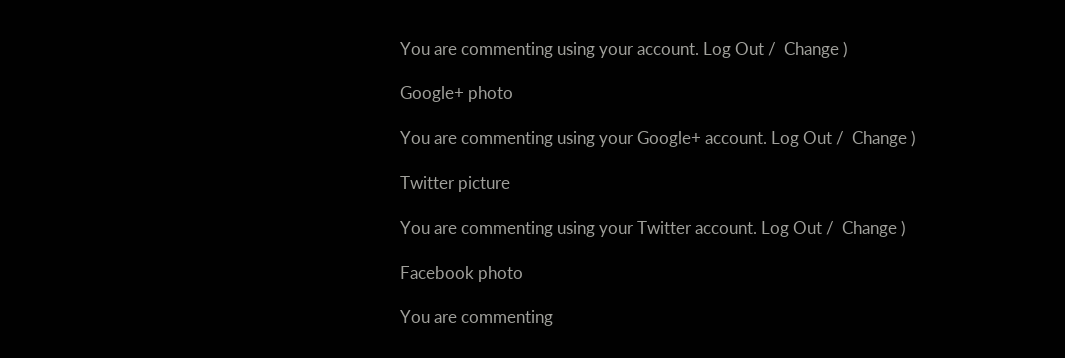You are commenting using your account. Log Out /  Change )

Google+ photo

You are commenting using your Google+ account. Log Out /  Change )

Twitter picture

You are commenting using your Twitter account. Log Out /  Change )

Facebook photo

You are commenting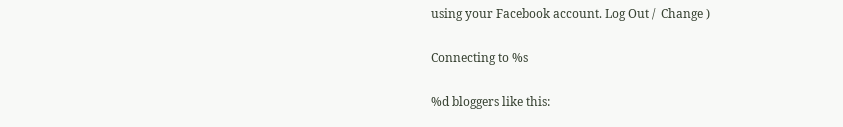using your Facebook account. Log Out /  Change )

Connecting to %s

%d bloggers like this: